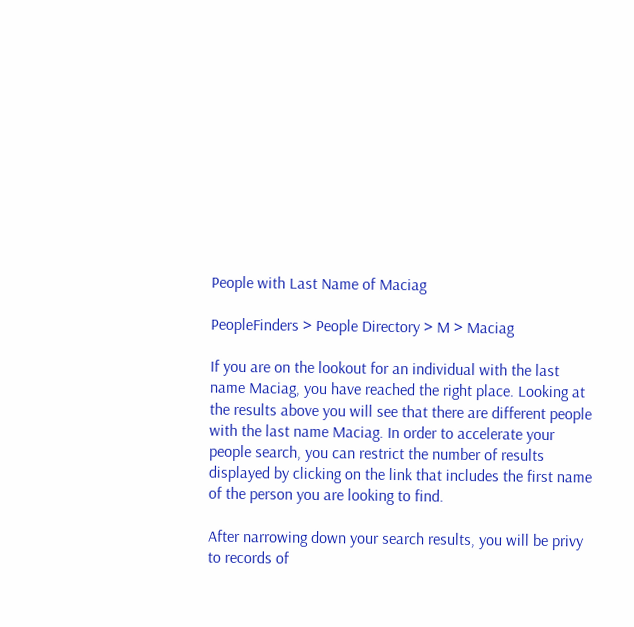People with Last Name of Maciag

PeopleFinders > People Directory > M > Maciag

If you are on the lookout for an individual with the last name Maciag, you have reached the right place. Looking at the results above you will see that there are different people with the last name Maciag. In order to accelerate your people search, you can restrict the number of results displayed by clicking on the link that includes the first name of the person you are looking to find.

After narrowing down your search results, you will be privy to records of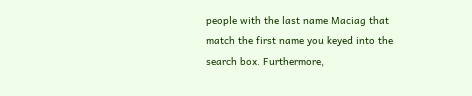people with the last name Maciag that match the first name you keyed into the search box. Furthermore,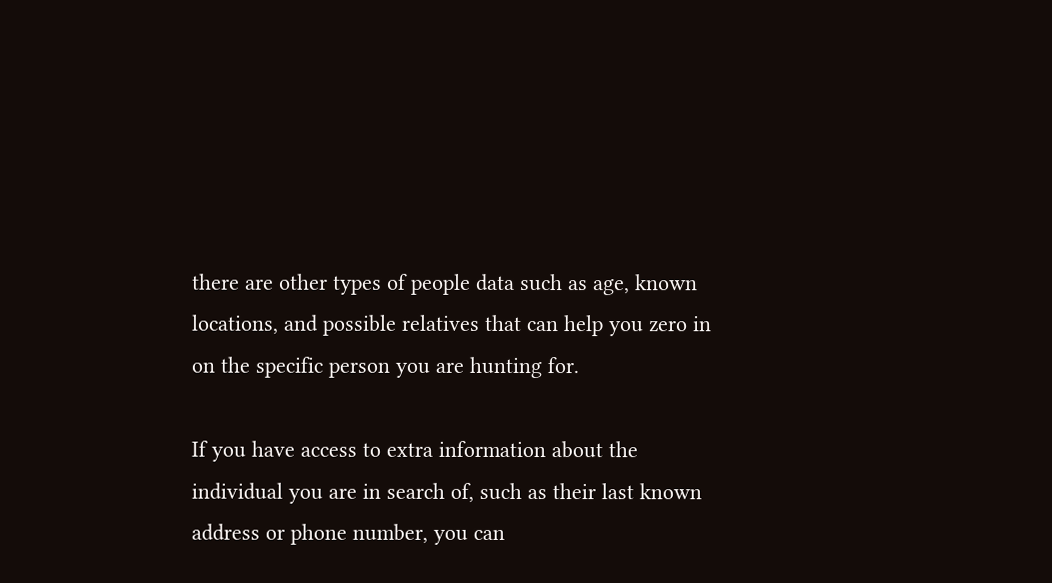there are other types of people data such as age, known locations, and possible relatives that can help you zero in on the specific person you are hunting for.

If you have access to extra information about the individual you are in search of, such as their last known address or phone number, you can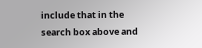include that in the search box above and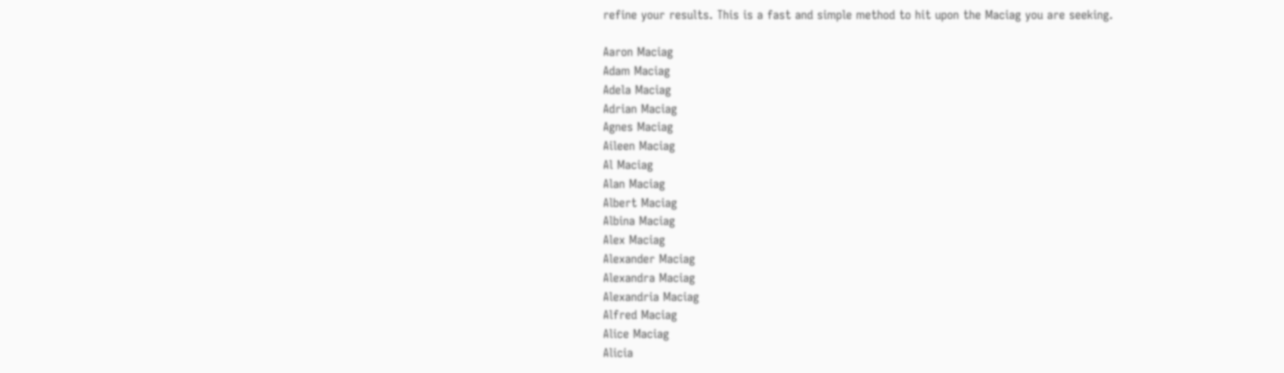refine your results. This is a fast and simple method to hit upon the Maciag you are seeking.

Aaron Maciag
Adam Maciag
Adela Maciag
Adrian Maciag
Agnes Maciag
Aileen Maciag
Al Maciag
Alan Maciag
Albert Maciag
Albina Maciag
Alex Maciag
Alexander Maciag
Alexandra Maciag
Alexandria Maciag
Alfred Maciag
Alice Maciag
Alicia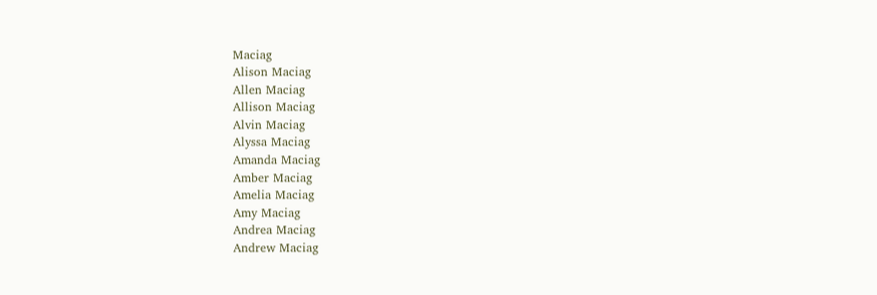Maciag
Alison Maciag
Allen Maciag
Allison Maciag
Alvin Maciag
Alyssa Maciag
Amanda Maciag
Amber Maciag
Amelia Maciag
Amy Maciag
Andrea Maciag
Andrew Maciag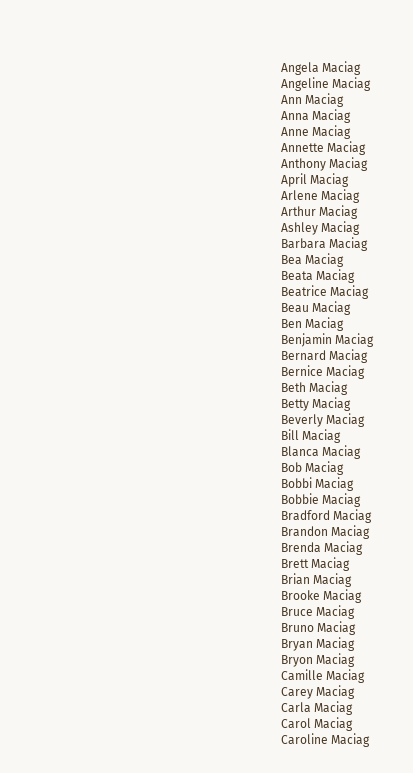Angela Maciag
Angeline Maciag
Ann Maciag
Anna Maciag
Anne Maciag
Annette Maciag
Anthony Maciag
April Maciag
Arlene Maciag
Arthur Maciag
Ashley Maciag
Barbara Maciag
Bea Maciag
Beata Maciag
Beatrice Maciag
Beau Maciag
Ben Maciag
Benjamin Maciag
Bernard Maciag
Bernice Maciag
Beth Maciag
Betty Maciag
Beverly Maciag
Bill Maciag
Blanca Maciag
Bob Maciag
Bobbi Maciag
Bobbie Maciag
Bradford Maciag
Brandon Maciag
Brenda Maciag
Brett Maciag
Brian Maciag
Brooke Maciag
Bruce Maciag
Bruno Maciag
Bryan Maciag
Bryon Maciag
Camille Maciag
Carey Maciag
Carla Maciag
Carol Maciag
Caroline Maciag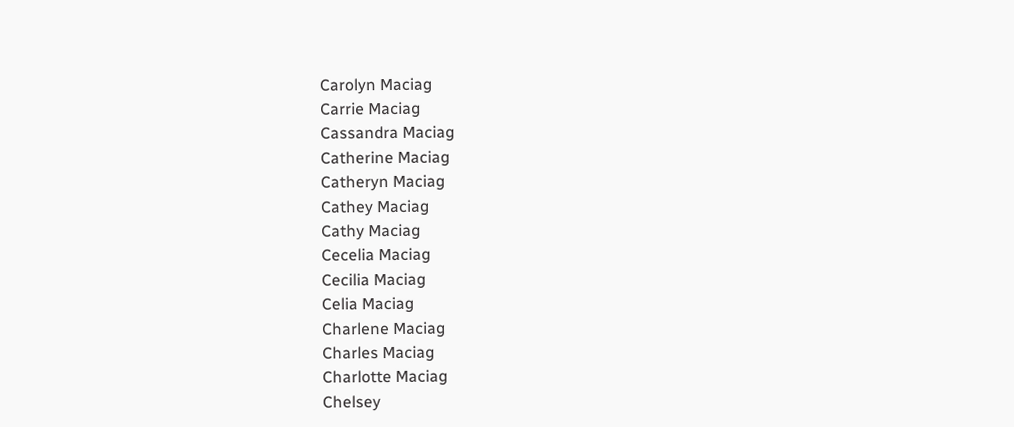Carolyn Maciag
Carrie Maciag
Cassandra Maciag
Catherine Maciag
Catheryn Maciag
Cathey Maciag
Cathy Maciag
Cecelia Maciag
Cecilia Maciag
Celia Maciag
Charlene Maciag
Charles Maciag
Charlotte Maciag
Chelsey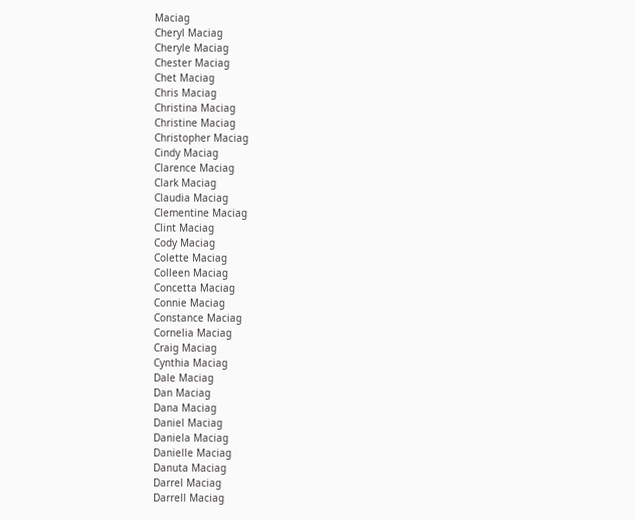Maciag
Cheryl Maciag
Cheryle Maciag
Chester Maciag
Chet Maciag
Chris Maciag
Christina Maciag
Christine Maciag
Christopher Maciag
Cindy Maciag
Clarence Maciag
Clark Maciag
Claudia Maciag
Clementine Maciag
Clint Maciag
Cody Maciag
Colette Maciag
Colleen Maciag
Concetta Maciag
Connie Maciag
Constance Maciag
Cornelia Maciag
Craig Maciag
Cynthia Maciag
Dale Maciag
Dan Maciag
Dana Maciag
Daniel Maciag
Daniela Maciag
Danielle Maciag
Danuta Maciag
Darrel Maciag
Darrell Maciag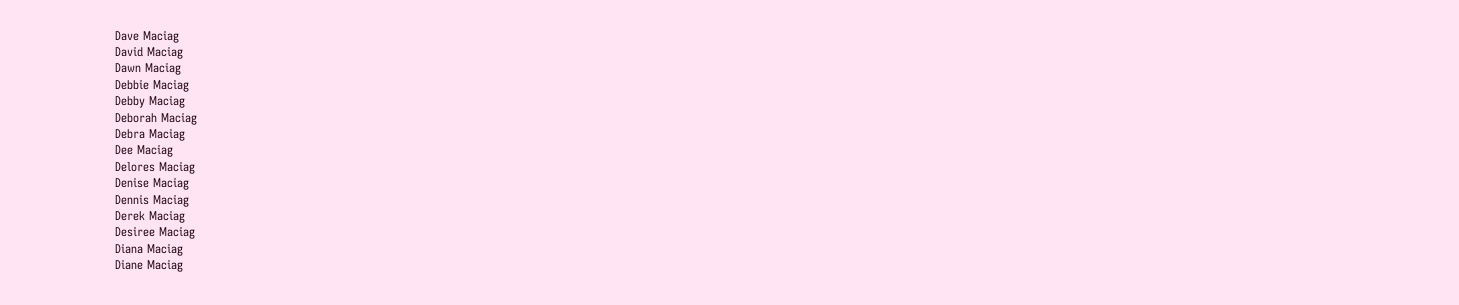Dave Maciag
David Maciag
Dawn Maciag
Debbie Maciag
Debby Maciag
Deborah Maciag
Debra Maciag
Dee Maciag
Delores Maciag
Denise Maciag
Dennis Maciag
Derek Maciag
Desiree Maciag
Diana Maciag
Diane Maciag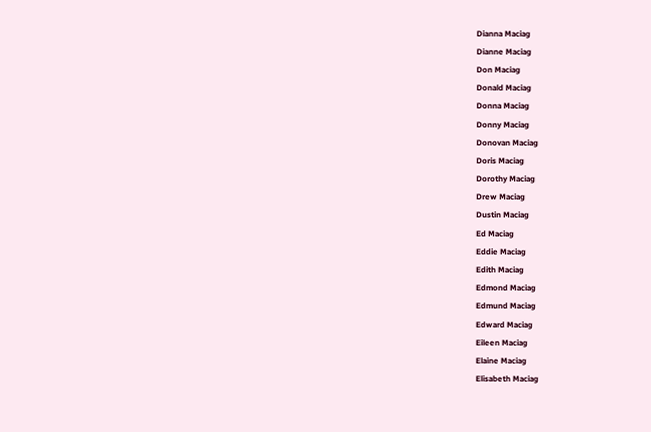Dianna Maciag
Dianne Maciag
Don Maciag
Donald Maciag
Donna Maciag
Donny Maciag
Donovan Maciag
Doris Maciag
Dorothy Maciag
Drew Maciag
Dustin Maciag
Ed Maciag
Eddie Maciag
Edith Maciag
Edmond Maciag
Edmund Maciag
Edward Maciag
Eileen Maciag
Elaine Maciag
Elisabeth Maciag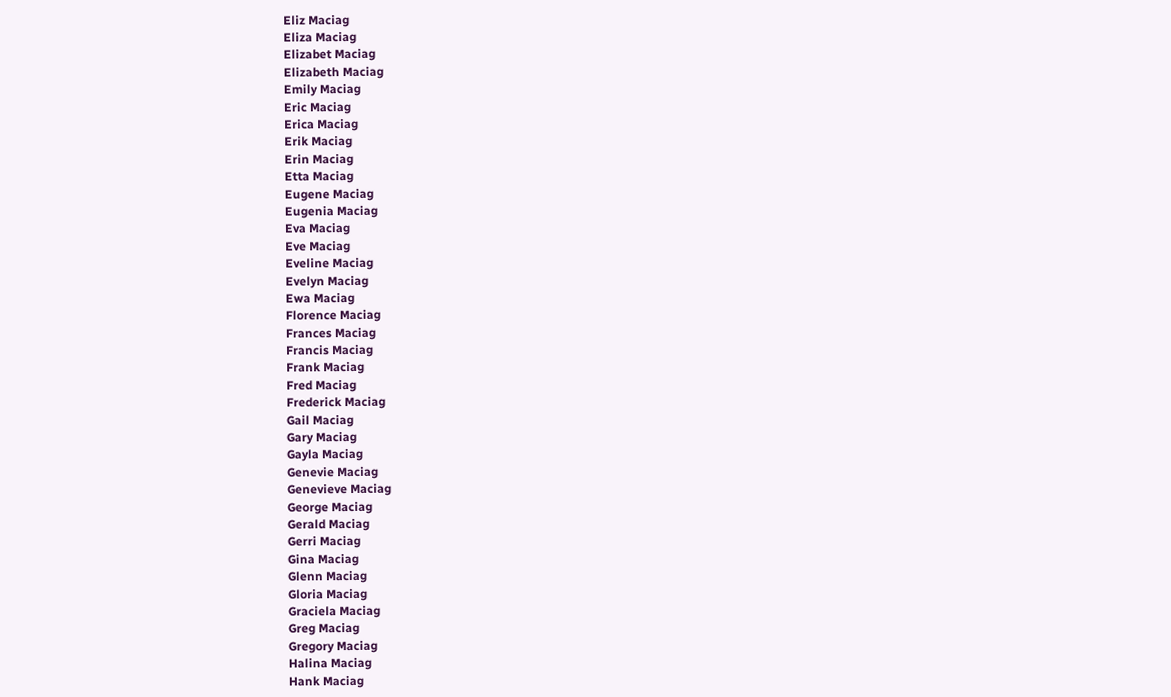Eliz Maciag
Eliza Maciag
Elizabet Maciag
Elizabeth Maciag
Emily Maciag
Eric Maciag
Erica Maciag
Erik Maciag
Erin Maciag
Etta Maciag
Eugene Maciag
Eugenia Maciag
Eva Maciag
Eve Maciag
Eveline Maciag
Evelyn Maciag
Ewa Maciag
Florence Maciag
Frances Maciag
Francis Maciag
Frank Maciag
Fred Maciag
Frederick Maciag
Gail Maciag
Gary Maciag
Gayla Maciag
Genevie Maciag
Genevieve Maciag
George Maciag
Gerald Maciag
Gerri Maciag
Gina Maciag
Glenn Maciag
Gloria Maciag
Graciela Maciag
Greg Maciag
Gregory Maciag
Halina Maciag
Hank Maciag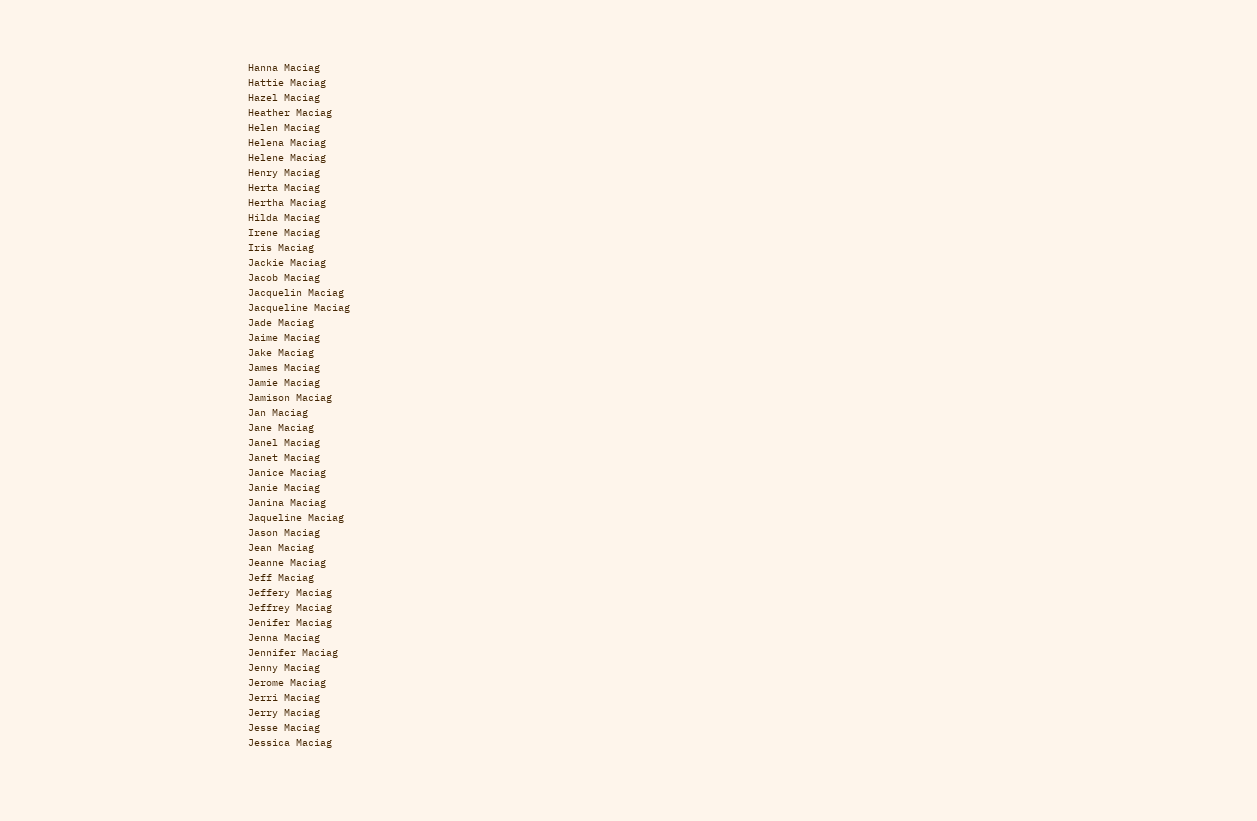Hanna Maciag
Hattie Maciag
Hazel Maciag
Heather Maciag
Helen Maciag
Helena Maciag
Helene Maciag
Henry Maciag
Herta Maciag
Hertha Maciag
Hilda Maciag
Irene Maciag
Iris Maciag
Jackie Maciag
Jacob Maciag
Jacquelin Maciag
Jacqueline Maciag
Jade Maciag
Jaime Maciag
Jake Maciag
James Maciag
Jamie Maciag
Jamison Maciag
Jan Maciag
Jane Maciag
Janel Maciag
Janet Maciag
Janice Maciag
Janie Maciag
Janina Maciag
Jaqueline Maciag
Jason Maciag
Jean Maciag
Jeanne Maciag
Jeff Maciag
Jeffery Maciag
Jeffrey Maciag
Jenifer Maciag
Jenna Maciag
Jennifer Maciag
Jenny Maciag
Jerome Maciag
Jerri Maciag
Jerry Maciag
Jesse Maciag
Jessica Maciag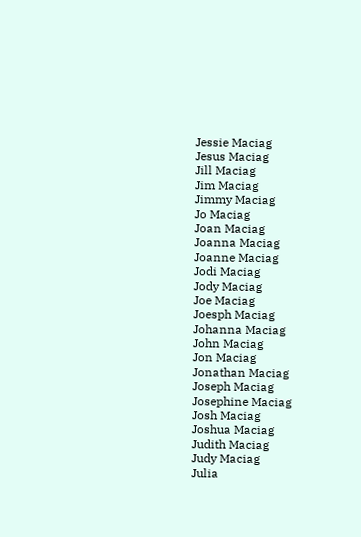Jessie Maciag
Jesus Maciag
Jill Maciag
Jim Maciag
Jimmy Maciag
Jo Maciag
Joan Maciag
Joanna Maciag
Joanne Maciag
Jodi Maciag
Jody Maciag
Joe Maciag
Joesph Maciag
Johanna Maciag
John Maciag
Jon Maciag
Jonathan Maciag
Joseph Maciag
Josephine Maciag
Josh Maciag
Joshua Maciag
Judith Maciag
Judy Maciag
Julia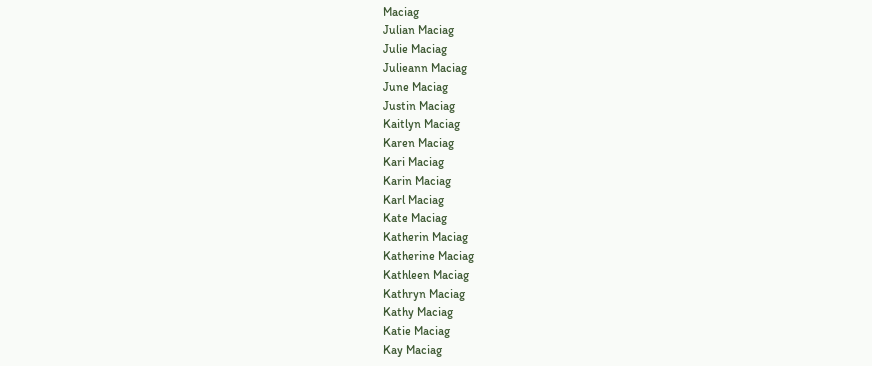Maciag
Julian Maciag
Julie Maciag
Julieann Maciag
June Maciag
Justin Maciag
Kaitlyn Maciag
Karen Maciag
Kari Maciag
Karin Maciag
Karl Maciag
Kate Maciag
Katherin Maciag
Katherine Maciag
Kathleen Maciag
Kathryn Maciag
Kathy Maciag
Katie Maciag
Kay Maciag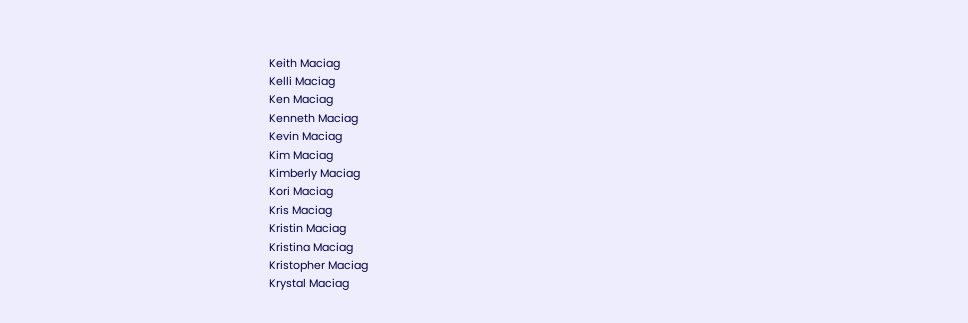Keith Maciag
Kelli Maciag
Ken Maciag
Kenneth Maciag
Kevin Maciag
Kim Maciag
Kimberly Maciag
Kori Maciag
Kris Maciag
Kristin Maciag
Kristina Maciag
Kristopher Maciag
Krystal Maciag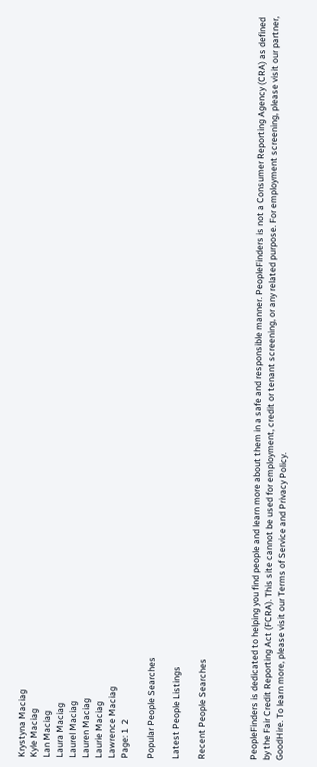Krystyna Maciag
Kyle Maciag
Lan Maciag
Laura Maciag
Laurel Maciag
Lauren Maciag
Laurie Maciag
Lawrence Maciag
Page: 1  2

Popular People Searches

Latest People Listings

Recent People Searches



PeopleFinders is dedicated to helping you find people and learn more about them in a safe and responsible manner. PeopleFinders is not a Consumer Reporting Agency (CRA) as defined by the Fair Credit Reporting Act (FCRA). This site cannot be used for employment, credit or tenant screening, or any related purpose. For employment screening, please visit our partner, GoodHire. To learn more, please visit our Terms of Service and Privacy Policy.